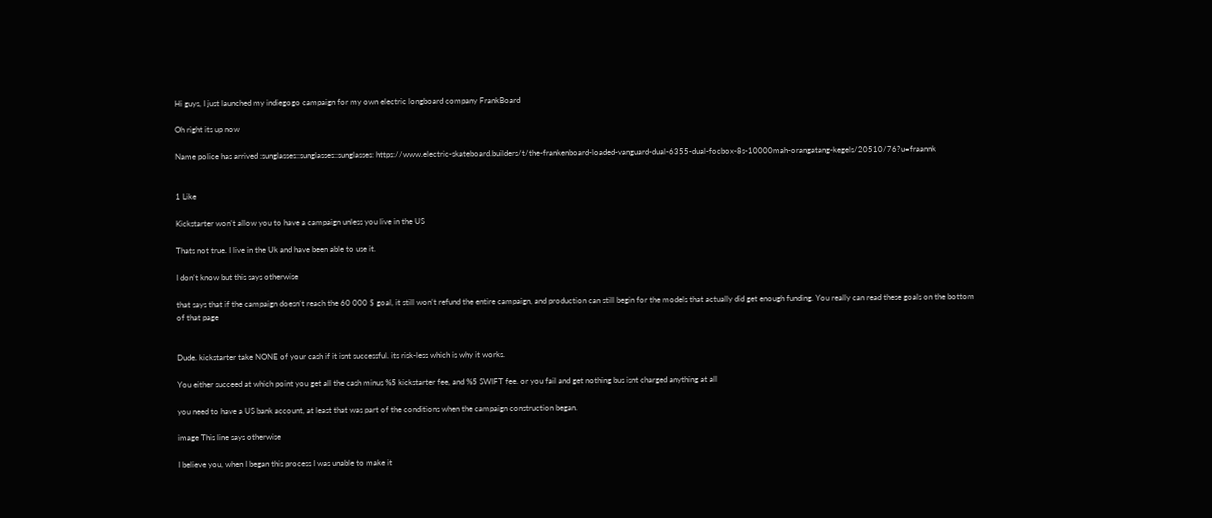Hi guys, I just launched my indiegogo campaign for my own electric longboard company FrankBoard

Oh right its up now

Name police has arrived :sunglasses::sunglasses::sunglasses: https://www.electric-skateboard.builders/t/the-frankenboard-loaded-vanguard-dual-6355-dual-focbox-8s-10000mah-orangatang-kegels/20510/76?u=fraannk


1 Like

Kickstarter won’t allow you to have a campaign unless you live in the US

Thats not true. I live in the Uk and have been able to use it.

I don’t know but this says otherwise

that says that if the campaign doesn’t reach the 60 000 $ goal, it still won’t refund the entire campaign, and production can still begin for the models that actually did get enough funding. You really can read these goals on the bottom of that page


Dude. kickstarter take NONE of your cash if it isnt successful. its risk-less which is why it works.

You either succeed at which point you get all the cash minus %5 kickstarter fee, and %5 SWIFT fee. or you fail and get nothing bus isnt charged anything at all

you need to have a US bank account, at least that was part of the conditions when the campaign construction began.

image This line says otherwise

I believe you, when I began this process I was unable to make it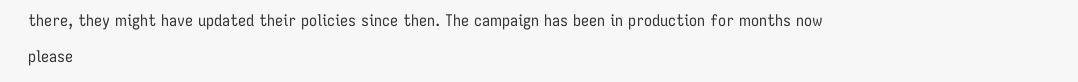there, they might have updated their policies since then. The campaign has been in production for months now

please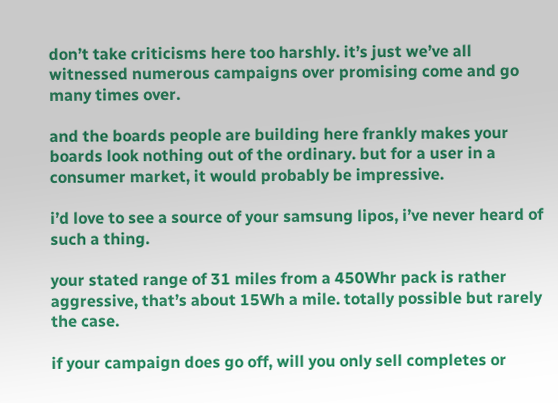don’t take criticisms here too harshly. it’s just we’ve all witnessed numerous campaigns over promising come and go many times over.

and the boards people are building here frankly makes your boards look nothing out of the ordinary. but for a user in a consumer market, it would probably be impressive.

i’d love to see a source of your samsung lipos, i’ve never heard of such a thing.

your stated range of 31 miles from a 450Whr pack is rather aggressive, that’s about 15Wh a mile. totally possible but rarely the case.

if your campaign does go off, will you only sell completes or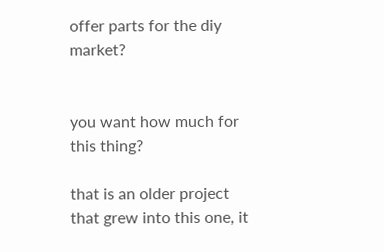offer parts for the diy market?


you want how much for this thing?

that is an older project that grew into this one, it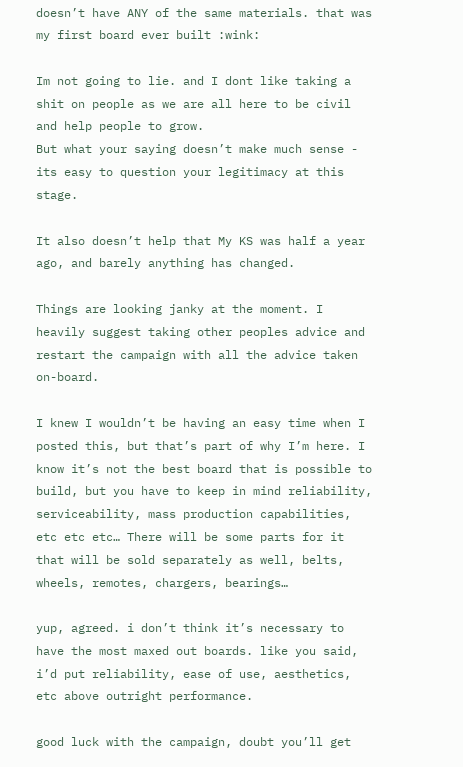doesn’t have ANY of the same materials. that was my first board ever built :wink:

Im not going to lie. and I dont like taking a shit on people as we are all here to be civil and help people to grow.
But what your saying doesn’t make much sense - its easy to question your legitimacy at this stage.

It also doesn’t help that My KS was half a year ago, and barely anything has changed.

Things are looking janky at the moment. I heavily suggest taking other peoples advice and restart the campaign with all the advice taken on-board.

I knew I wouldn’t be having an easy time when I posted this, but that’s part of why I’m here. I know it’s not the best board that is possible to build, but you have to keep in mind reliability, serviceability, mass production capabilities, etc etc etc… There will be some parts for it that will be sold separately as well, belts, wheels, remotes, chargers, bearings…

yup, agreed. i don’t think it’s necessary to have the most maxed out boards. like you said, i’d put reliability, ease of use, aesthetics, etc above outright performance.

good luck with the campaign, doubt you’ll get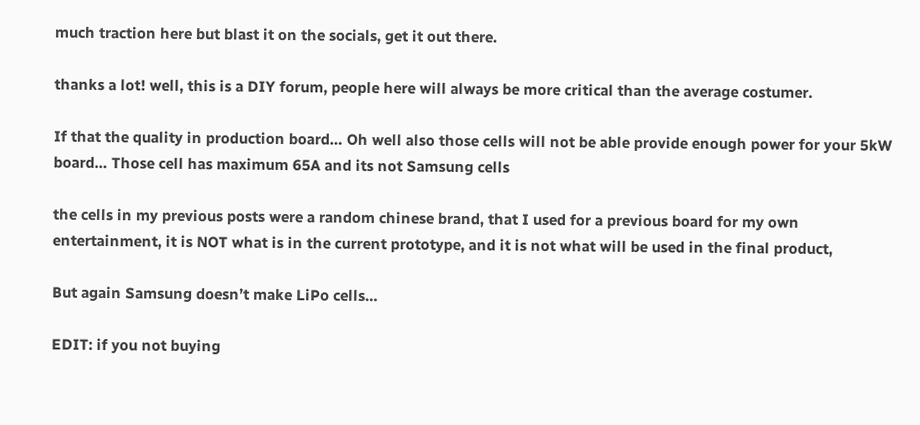much traction here but blast it on the socials, get it out there.

thanks a lot! well, this is a DIY forum, people here will always be more critical than the average costumer.

If that the quality in production board… Oh well also those cells will not be able provide enough power for your 5kW board… Those cell has maximum 65A and its not Samsung cells

the cells in my previous posts were a random chinese brand, that I used for a previous board for my own entertainment, it is NOT what is in the current prototype, and it is not what will be used in the final product,

But again Samsung doesn’t make LiPo cells…

EDIT: if you not buying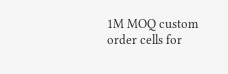1M MOQ custom order cells for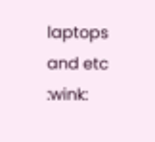laptops and etc :wink: